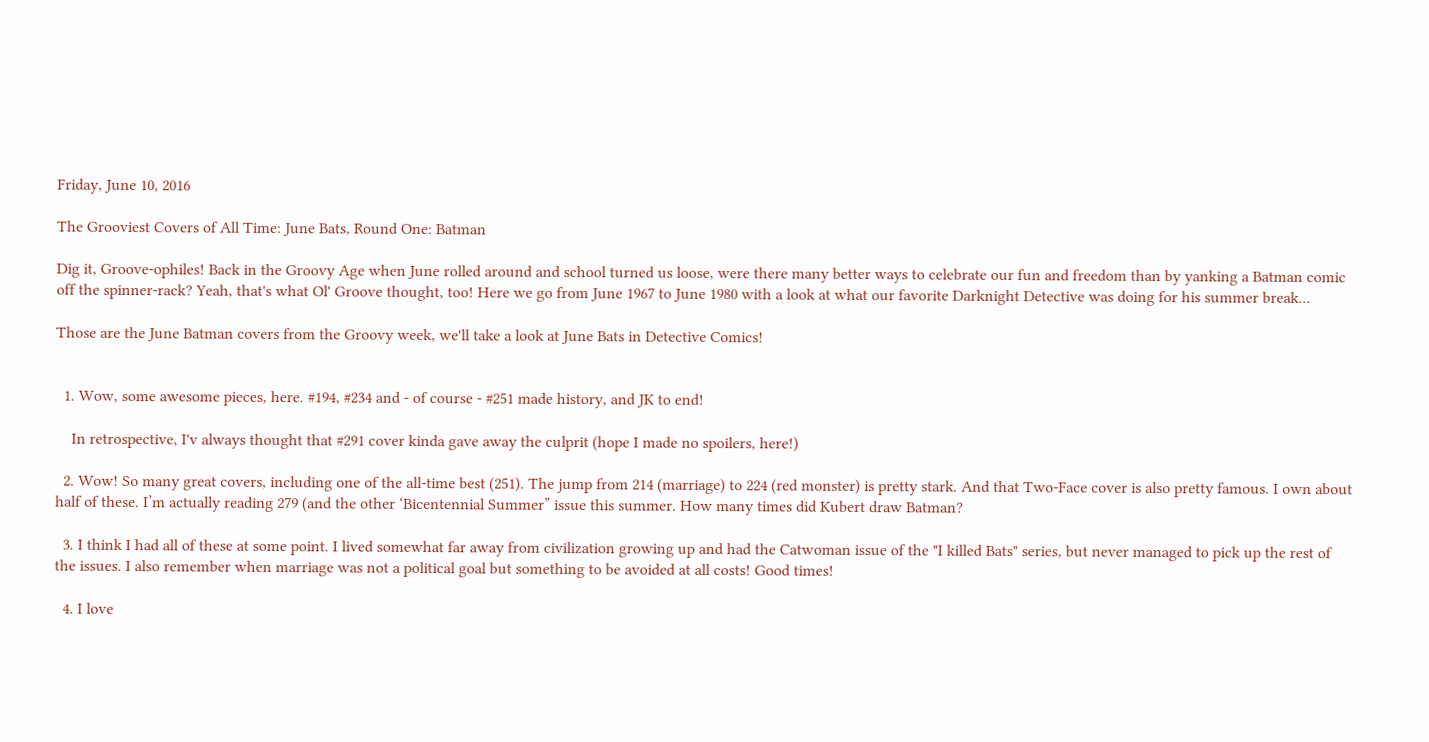Friday, June 10, 2016

The Grooviest Covers of All Time: June Bats, Round One: Batman

Dig it, Groove-ophiles! Back in the Groovy Age when June rolled around and school turned us loose, were there many better ways to celebrate our fun and freedom than by yanking a Batman comic off the spinner-rack? Yeah, that's what Ol' Groove thought, too! Here we go from June 1967 to June 1980 with a look at what our favorite Darknight Detective was doing for his summer break...

Those are the June Batman covers from the Groovy week, we'll take a look at June Bats in Detective Comics!


  1. Wow, some awesome pieces, here. #194, #234 and - of course - #251 made history, and JK to end!

    In retrospective, I'v always thought that #291 cover kinda gave away the culprit (hope I made no spoilers, here!)

  2. Wow! So many great covers, including one of the all-time best (251). The jump from 214 (marriage) to 224 (red monster) is pretty stark. And that Two-Face cover is also pretty famous. I own about half of these. I’m actually reading 279 (and the other ‘Bicentennial Summer” issue this summer. How many times did Kubert draw Batman?

  3. I think I had all of these at some point. I lived somewhat far away from civilization growing up and had the Catwoman issue of the "I killed Bats" series, but never managed to pick up the rest of the issues. I also remember when marriage was not a political goal but something to be avoided at all costs! Good times!

  4. I love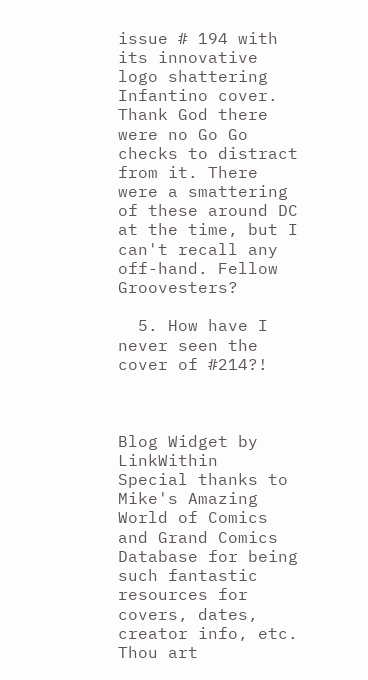issue # 194 with its innovative logo shattering Infantino cover. Thank God there were no Go Go checks to distract from it. There were a smattering of these around DC at the time, but I can't recall any off-hand. Fellow Groovesters?

  5. How have I never seen the cover of #214?!



Blog Widget by LinkWithin
Special thanks to Mike's Amazing World of Comics and Grand Comics Database for being such fantastic resources for covers, dates, creator info, etc. Thou art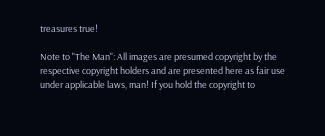treasures true!

Note to "The Man": All images are presumed copyright by the respective copyright holders and are presented here as fair use under applicable laws, man! If you hold the copyright to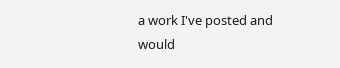a work I've posted and would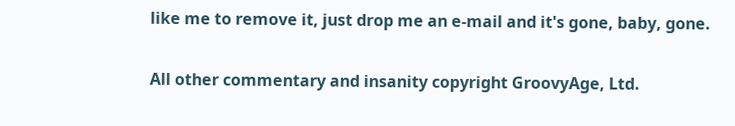like me to remove it, just drop me an e-mail and it's gone, baby, gone.

All other commentary and insanity copyright GroovyAge, Ltd.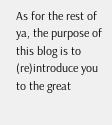As for the rest of ya, the purpose of this blog is to (re)introduce you to the great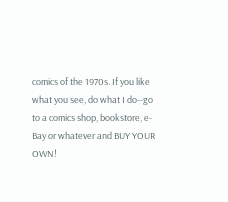comics of the 1970s. If you like what you see, do what I do--go to a comics shop, bookstore, e-Bay or whatever and BUY YOUR OWN!